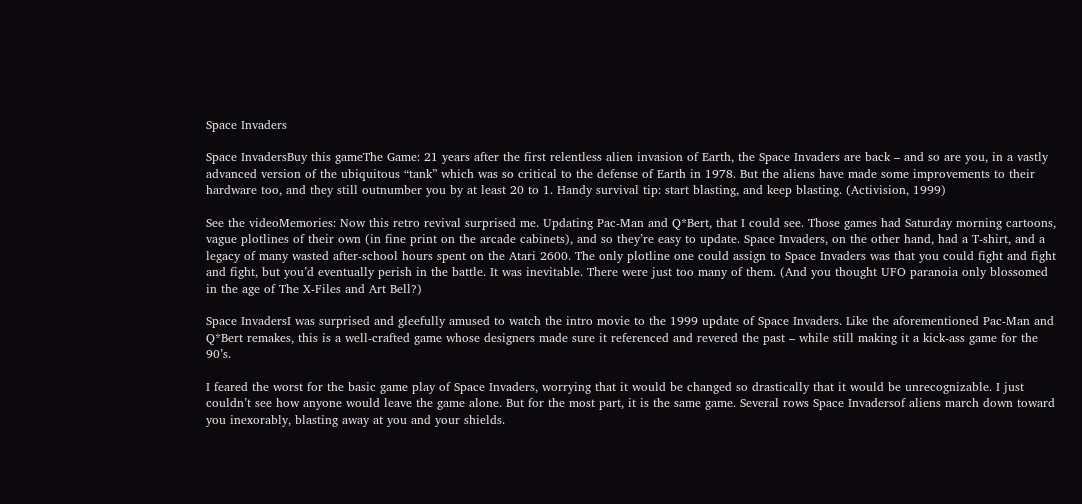Space Invaders

Space InvadersBuy this gameThe Game: 21 years after the first relentless alien invasion of Earth, the Space Invaders are back – and so are you, in a vastly advanced version of the ubiquitous “tank” which was so critical to the defense of Earth in 1978. But the aliens have made some improvements to their hardware too, and they still outnumber you by at least 20 to 1. Handy survival tip: start blasting, and keep blasting. (Activision, 1999)

See the videoMemories: Now this retro revival surprised me. Updating Pac-Man and Q*Bert, that I could see. Those games had Saturday morning cartoons, vague plotlines of their own (in fine print on the arcade cabinets), and so they’re easy to update. Space Invaders, on the other hand, had a T-shirt, and a legacy of many wasted after-school hours spent on the Atari 2600. The only plotline one could assign to Space Invaders was that you could fight and fight and fight, but you’d eventually perish in the battle. It was inevitable. There were just too many of them. (And you thought UFO paranoia only blossomed in the age of The X-Files and Art Bell?)

Space InvadersI was surprised and gleefully amused to watch the intro movie to the 1999 update of Space Invaders. Like the aforementioned Pac-Man and Q*Bert remakes, this is a well-crafted game whose designers made sure it referenced and revered the past – while still making it a kick-ass game for the 90’s.

I feared the worst for the basic game play of Space Invaders, worrying that it would be changed so drastically that it would be unrecognizable. I just couldn’t see how anyone would leave the game alone. But for the most part, it is the same game. Several rows Space Invadersof aliens march down toward you inexorably, blasting away at you and your shields.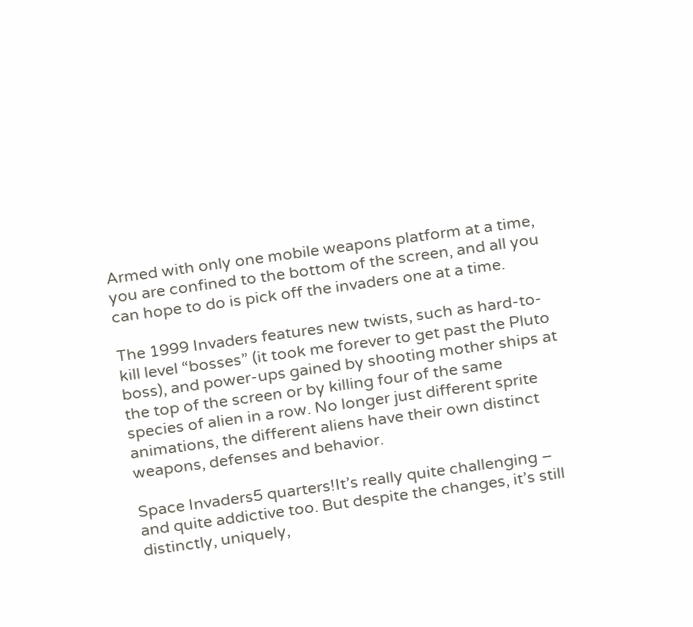Armed with only one mobile weapons platform at a time, you are confined to the bottom of the screen, and all you can hope to do is pick off the invaders one at a time.

The 1999 Invaders features new twists, such as hard-to-kill level “bosses” (it took me forever to get past the Pluto boss), and power-ups gained by shooting mother ships at the top of the screen or by killing four of the same species of alien in a row. No longer just different sprite animations, the different aliens have their own distinct weapons, defenses and behavior.

Space Invaders5 quarters!It’s really quite challenging – and quite addictive too. But despite the changes, it’s still distinctly, uniquely,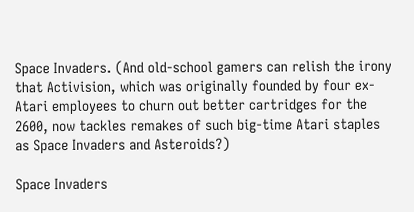Space Invaders. (And old-school gamers can relish the irony that Activision, which was originally founded by four ex-Atari employees to churn out better cartridges for the 2600, now tackles remakes of such big-time Atari staples as Space Invaders and Asteroids?)

Space Invaders